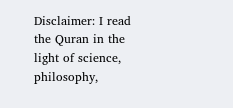Disclaimer: I read the Quran in the light of science, philosophy,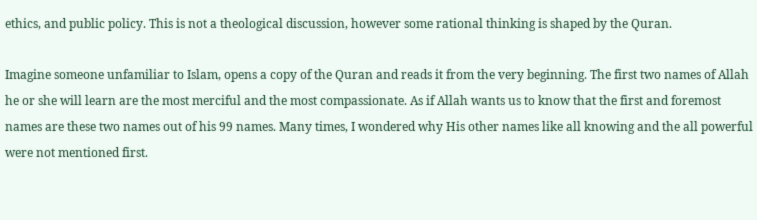ethics, and public policy. This is not a theological discussion, however some rational thinking is shaped by the Quran.

Imagine someone unfamiliar to Islam, opens a copy of the Quran and reads it from the very beginning. The first two names of Allah he or she will learn are the most merciful and the most compassionate. As if Allah wants us to know that the first and foremost names are these two names out of his 99 names. Many times, I wondered why His other names like all knowing and the all powerful were not mentioned first.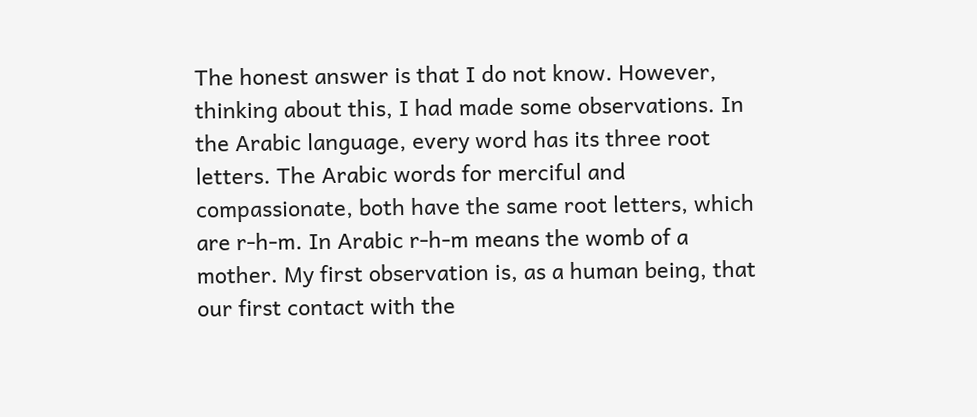The honest answer is that I do not know. However, thinking about this, I had made some observations. In the Arabic language, every word has its three root letters. The Arabic words for merciful and compassionate, both have the same root letters, which are r-h-m. In Arabic r-h-m means the womb of a mother. My first observation is, as a human being, that our first contact with the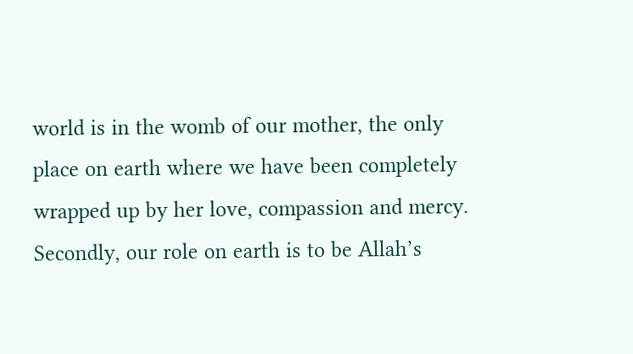world is in the womb of our mother, the only place on earth where we have been completely wrapped up by her love, compassion and mercy. Secondly, our role on earth is to be Allah’s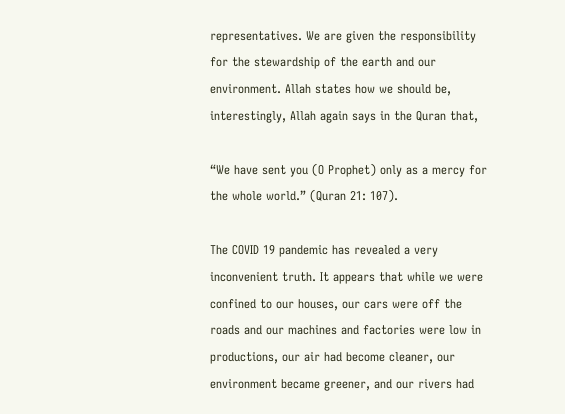representatives. We are given the responsibility for the stewardship of the earth and our environment. Allah states how we should be, interestingly, Allah again says in the Quran that,

“We have sent you (O Prophet) only as a mercy for the whole world.” (Quran 21: 107).

The COVID 19 pandemic has revealed a very inconvenient truth. It appears that while we were confined to our houses, our cars were off the roads and our machines and factories were low in productions, our air had become cleaner, our environment became greener, and our rivers had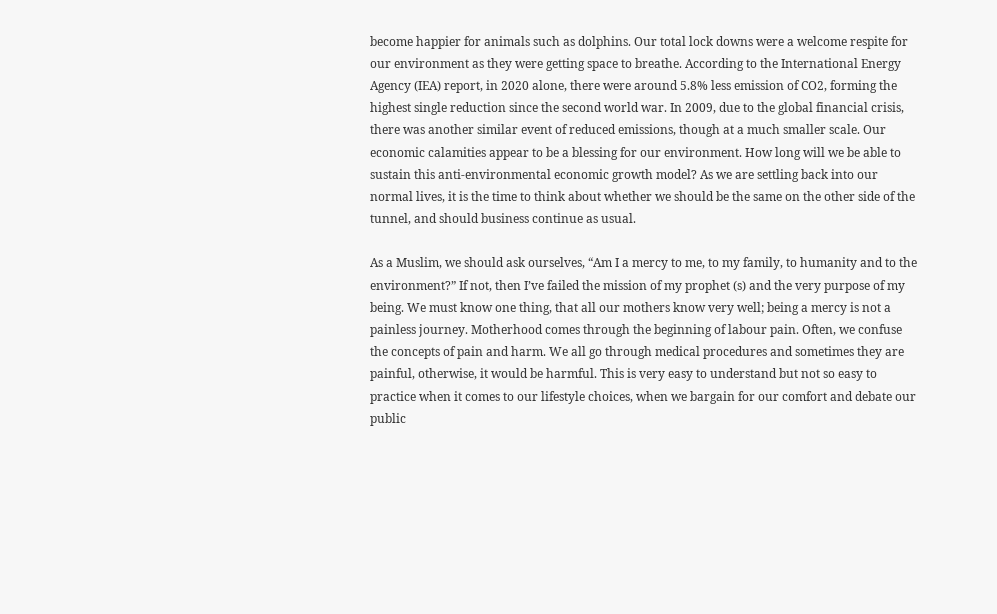become happier for animals such as dolphins. Our total lock downs were a welcome respite for our environment as they were getting space to breathe. According to the International Energy Agency (IEA) report, in 2020 alone, there were around 5.8% less emission of CO2, forming the highest single reduction since the second world war. In 2009, due to the global financial crisis, there was another similar event of reduced emissions, though at a much smaller scale. Our economic calamities appear to be a blessing for our environment. How long will we be able to sustain this anti-environmental economic growth model? As we are settling back into our normal lives, it is the time to think about whether we should be the same on the other side of the tunnel, and should business continue as usual.

As a Muslim, we should ask ourselves, “Am I a mercy to me, to my family, to humanity and to the environment?” If not, then I’ve failed the mission of my prophet (s) and the very purpose of my being. We must know one thing, that all our mothers know very well; being a mercy is not a painless journey. Motherhood comes through the beginning of labour pain. Often, we confuse the concepts of pain and harm. We all go through medical procedures and sometimes they are painful, otherwise, it would be harmful. This is very easy to understand but not so easy to practice when it comes to our lifestyle choices, when we bargain for our comfort and debate our public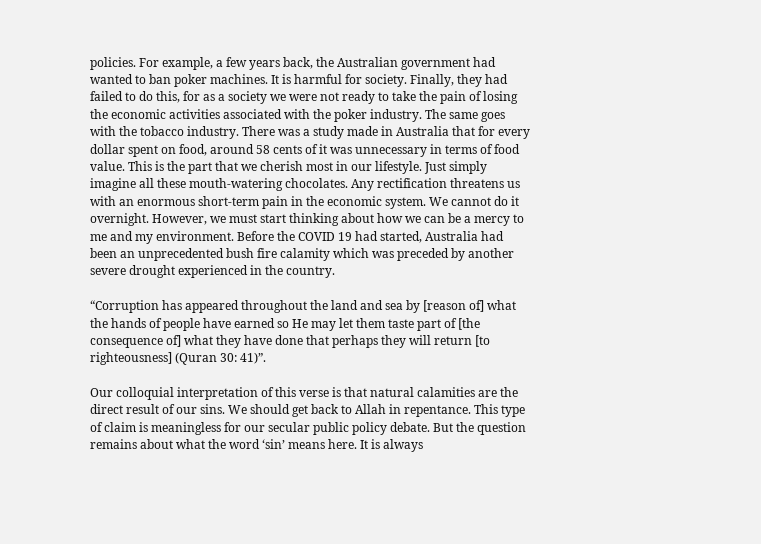policies. For example, a few years back, the Australian government had wanted to ban poker machines. It is harmful for society. Finally, they had failed to do this, for as a society we were not ready to take the pain of losing the economic activities associated with the poker industry. The same goes with the tobacco industry. There was a study made in Australia that for every dollar spent on food, around 58 cents of it was unnecessary in terms of food value. This is the part that we cherish most in our lifestyle. Just simply imagine all these mouth-watering chocolates. Any rectification threatens us with an enormous short-term pain in the economic system. We cannot do it overnight. However, we must start thinking about how we can be a mercy to me and my environment. Before the COVID 19 had started, Australia had been an unprecedented bush fire calamity which was preceded by another severe drought experienced in the country.

“Corruption has appeared throughout the land and sea by [reason of] what the hands of people have earned so He may let them taste part of [the consequence of] what they have done that perhaps they will return [to righteousness] (Quran 30: 41)”.

Our colloquial interpretation of this verse is that natural calamities are the direct result of our sins. We should get back to Allah in repentance. This type of claim is meaningless for our secular public policy debate. But the question remains about what the word ‘sin’ means here. It is always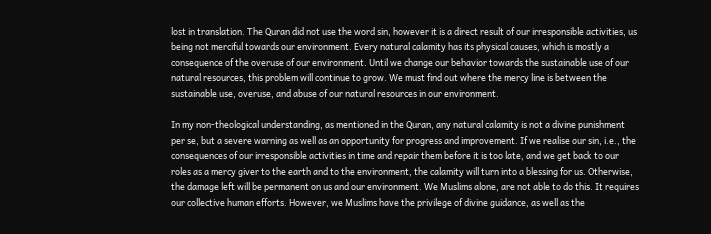lost in translation. The Quran did not use the word sin, however it is a direct result of our irresponsible activities, us being not merciful towards our environment. Every natural calamity has its physical causes, which is mostly a consequence of the overuse of our environment. Until we change our behavior towards the sustainable use of our natural resources, this problem will continue to grow. We must find out where the mercy line is between the sustainable use, overuse, and abuse of our natural resources in our environment.

In my non-theological understanding, as mentioned in the Quran, any natural calamity is not a divine punishment per se, but a severe warning as well as an opportunity for progress and improvement. If we realise our sin, i.e., the consequences of our irresponsible activities in time and repair them before it is too late, and we get back to our roles as a mercy giver to the earth and to the environment, the calamity will turn into a blessing for us. Otherwise, the damage left will be permanent on us and our environment. We Muslims alone, are not able to do this. It requires our collective human efforts. However, we Muslims have the privilege of divine guidance, as well as the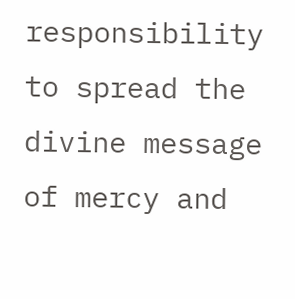responsibility to spread the divine message of mercy and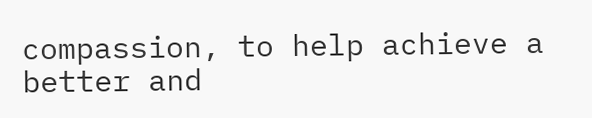compassion, to help achieve a better and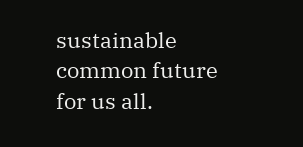sustainable common future for us all.